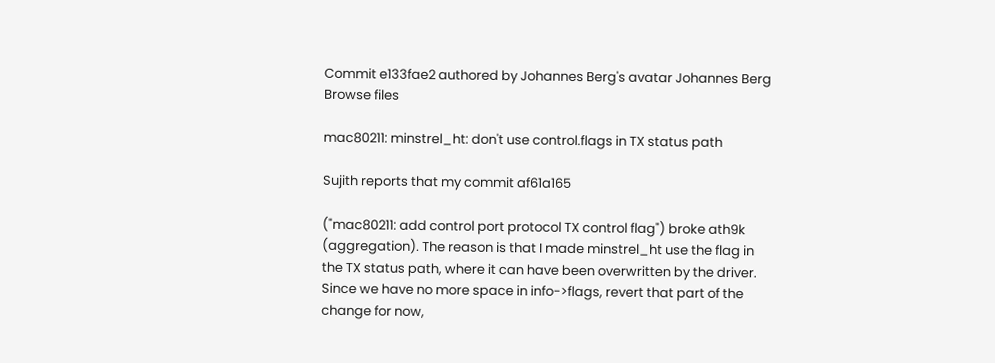Commit e133fae2 authored by Johannes Berg's avatar Johannes Berg
Browse files

mac80211: minstrel_ht: don't use control.flags in TX status path

Sujith reports that my commit af61a165

("mac80211: add control port protocol TX control flag") broke ath9k
(aggregation). The reason is that I made minstrel_ht use the flag in
the TX status path, where it can have been overwritten by the driver.
Since we have no more space in info->flags, revert that part of the
change for now,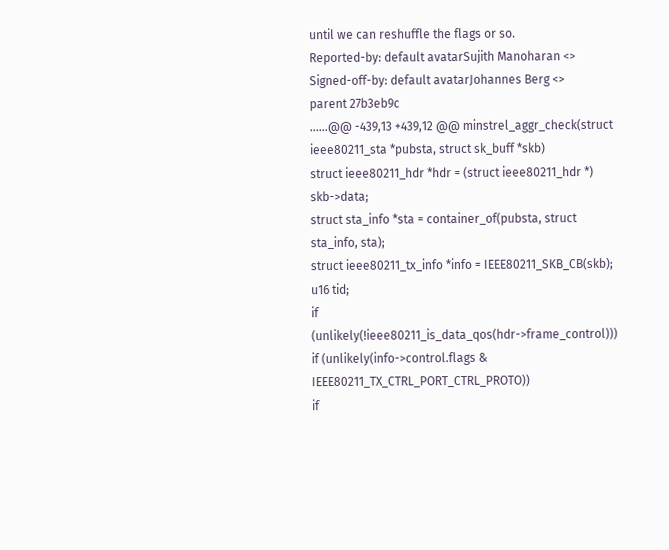until we can reshuffle the flags or so.
Reported-by: default avatarSujith Manoharan <>
Signed-off-by: default avatarJohannes Berg <>
parent 27b3eb9c
......@@ -439,13 +439,12 @@ minstrel_aggr_check(struct ieee80211_sta *pubsta, struct sk_buff *skb)
struct ieee80211_hdr *hdr = (struct ieee80211_hdr *) skb->data;
struct sta_info *sta = container_of(pubsta, struct sta_info, sta);
struct ieee80211_tx_info *info = IEEE80211_SKB_CB(skb);
u16 tid;
if (unlikely(!ieee80211_is_data_qos(hdr->frame_control)))
if (unlikely(info->control.flags & IEEE80211_TX_CTRL_PORT_CTRL_PROTO))
if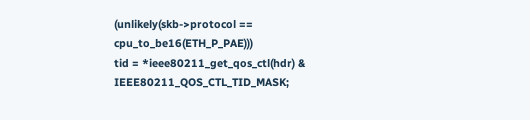(unlikely(skb->protocol == cpu_to_be16(ETH_P_PAE)))
tid = *ieee80211_get_qos_ctl(hdr) & IEEE80211_QOS_CTL_TID_MASK;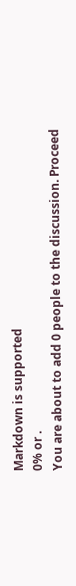Markdown is supported
0% or .
You are about to add 0 people to the discussion. Proceed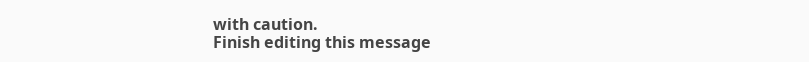with caution.
Finish editing this message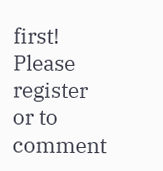first!
Please register or to comment